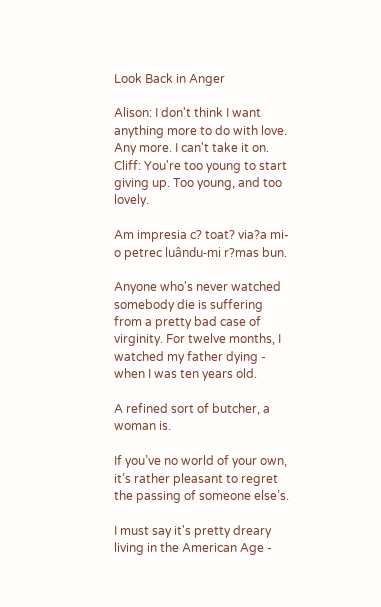Look Back in Anger

Alison: I don't think I want anything more to do with love. Any more. I can't take it on.
Cliff: You're too young to start giving up. Too young, and too lovely.

Am impresia c? toat? via?a mi-o petrec luându-mi r?mas bun.

Anyone who's never watched somebody die is suffering from a pretty bad case of virginity. For twelve months, I watched my father dying - when I was ten years old.

A refined sort of butcher, a woman is.

If you’ve no world of your own, it’s rather pleasant to regret the passing of someone else’s.

I must say it's pretty dreary living in the American Age -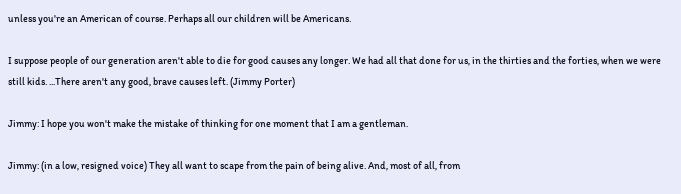unless you're an American of course. Perhaps all our children will be Americans.

I suppose people of our generation aren't able to die for good causes any longer. We had all that done for us, in the thirties and the forties, when we were still kids. ...There aren't any good, brave causes left. (Jimmy Porter)

Jimmy: I hope you won't make the mistake of thinking for one moment that I am a gentleman.

Jimmy: (in a low, resigned voice) They all want to scape from the pain of being alive. And, most of all, from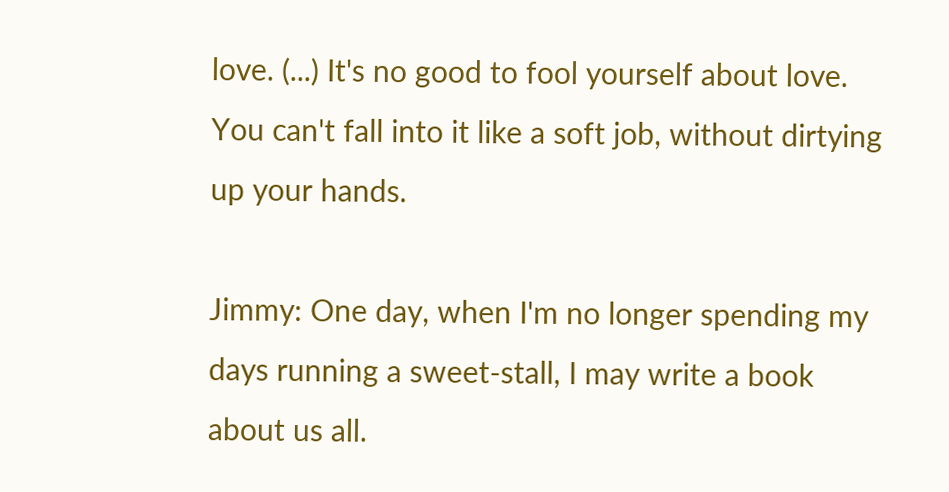love. (...) It's no good to fool yourself about love. You can't fall into it like a soft job, without dirtying up your hands.

Jimmy: One day, when I'm no longer spending my days running a sweet-stall, I may write a book about us all.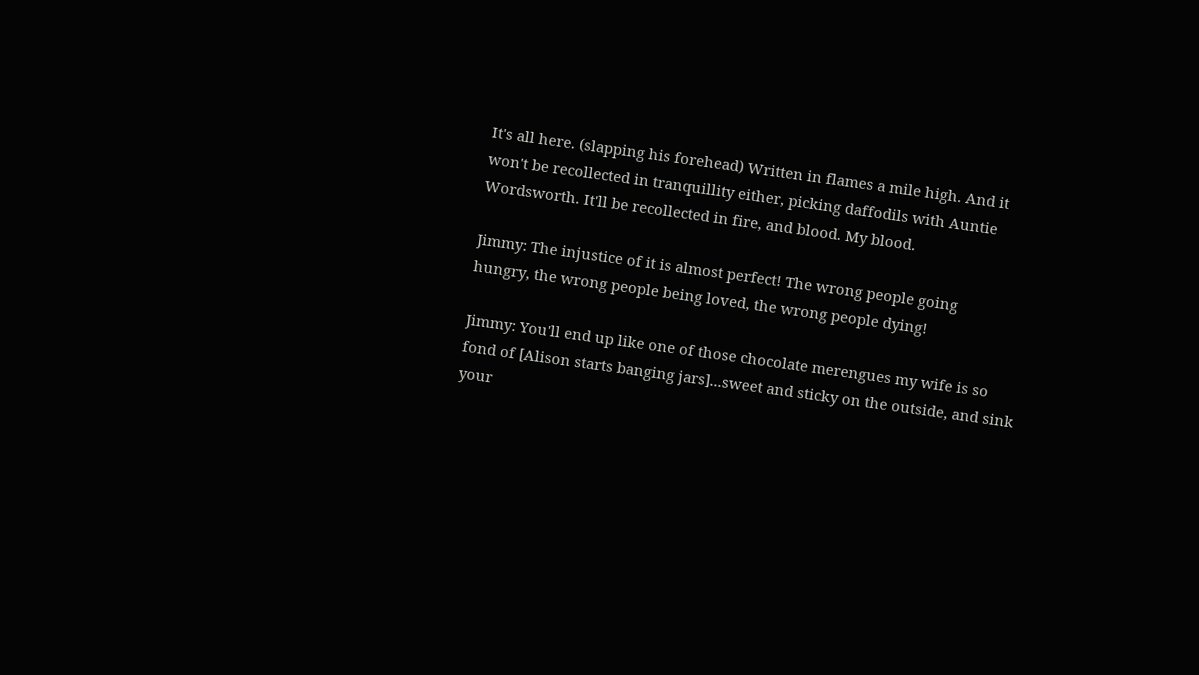It's all here. (slapping his forehead) Written in flames a mile high. And it won't be recollected in tranquillity either, picking daffodils with Auntie Wordsworth. It'll be recollected in fire, and blood. My blood.

Jimmy: The injustice of it is almost perfect! The wrong people going
hungry, the wrong people being loved, the wrong people dying!

Jimmy: You'll end up like one of those chocolate merengues my wife is so fond of [Alison starts banging jars]...sweet and sticky on the outside, and sink your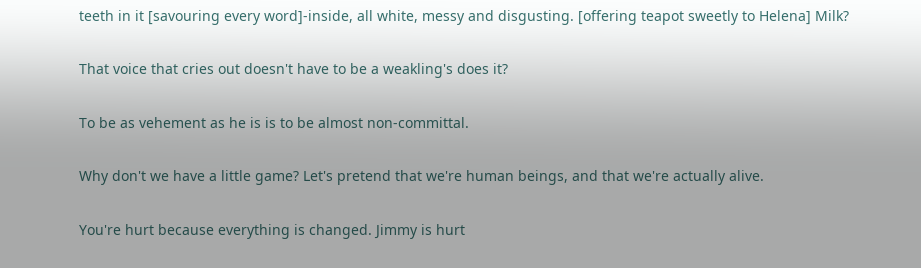teeth in it [savouring every word]-inside, all white, messy and disgusting. [offering teapot sweetly to Helena] Milk?

That voice that cries out doesn't have to be a weakling's does it?

To be as vehement as he is is to be almost non-committal.

Why don't we have a little game? Let's pretend that we're human beings, and that we're actually alive.

You're hurt because everything is changed. Jimmy is hurt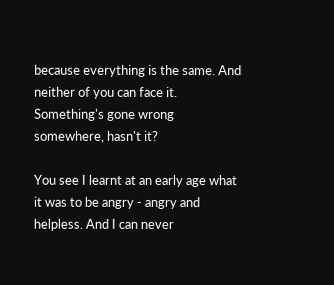because everything is the same. And neither of you can face it. Something's gone wrong somewhere, hasn't it?

You see I learnt at an early age what it was to be angry - angry and helpless. And I can never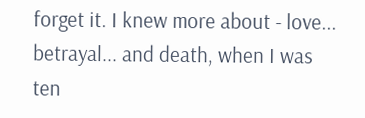forget it. I knew more about - love... betrayal... and death, when I was ten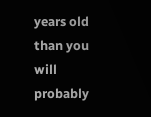years old than you will probably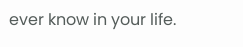ever know in your life.